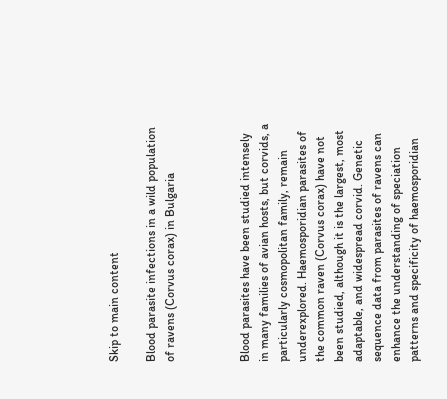Skip to main content

Blood parasite infections in a wild population of ravens (Corvus corax) in Bulgaria



Blood parasites have been studied intensely in many families of avian hosts, but corvids, a particularly cosmopolitan family, remain underexplored. Haemosporidian parasites of the common raven (Corvus corax) have not been studied, although it is the largest, most adaptable, and widespread corvid. Genetic sequence data from parasites of ravens can enhance the understanding of speciation patterns and specificity of haemosporidian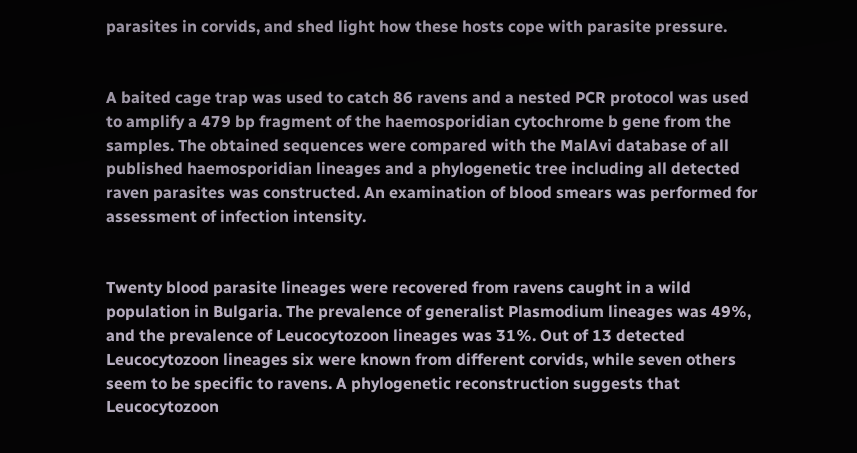parasites in corvids, and shed light how these hosts cope with parasite pressure.


A baited cage trap was used to catch 86 ravens and a nested PCR protocol was used to amplify a 479 bp fragment of the haemosporidian cytochrome b gene from the samples. The obtained sequences were compared with the MalAvi database of all published haemosporidian lineages and a phylogenetic tree including all detected raven parasites was constructed. An examination of blood smears was performed for assessment of infection intensity.


Twenty blood parasite lineages were recovered from ravens caught in a wild population in Bulgaria. The prevalence of generalist Plasmodium lineages was 49%, and the prevalence of Leucocytozoon lineages was 31%. Out of 13 detected Leucocytozoon lineages six were known from different corvids, while seven others seem to be specific to ravens. A phylogenetic reconstruction suggests that Leucocytozoon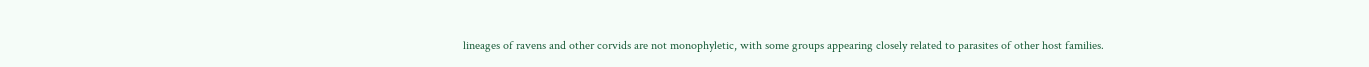lineages of ravens and other corvids are not monophyletic, with some groups appearing closely related to parasites of other host families.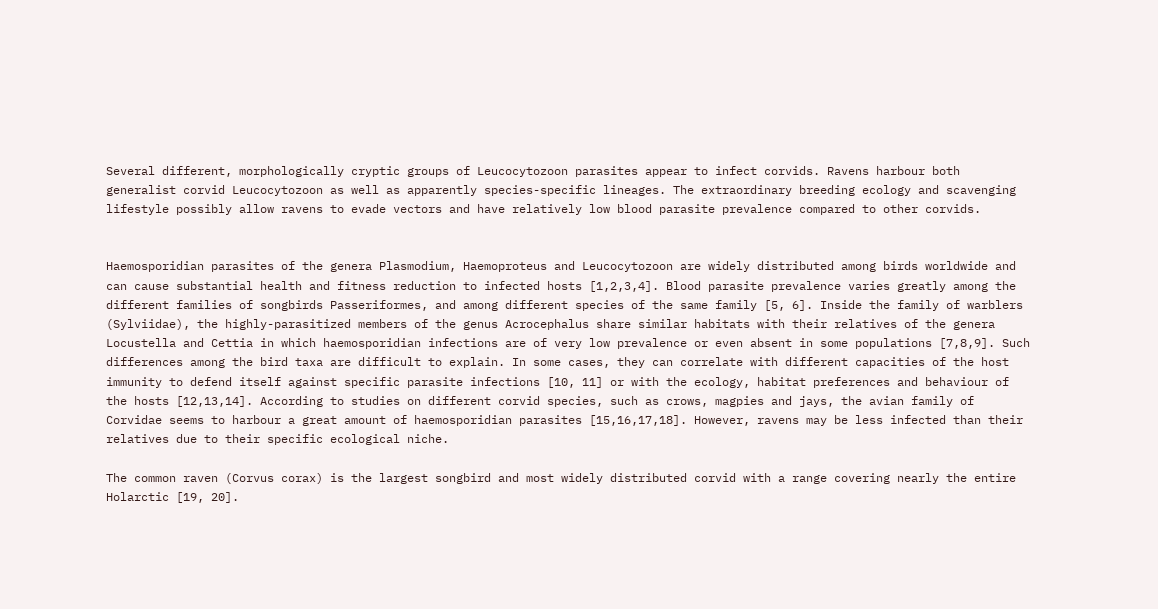Several different, morphologically cryptic groups of Leucocytozoon parasites appear to infect corvids. Ravens harbour both generalist corvid Leucocytozoon as well as apparently species-specific lineages. The extraordinary breeding ecology and scavenging lifestyle possibly allow ravens to evade vectors and have relatively low blood parasite prevalence compared to other corvids.


Haemosporidian parasites of the genera Plasmodium, Haemoproteus and Leucocytozoon are widely distributed among birds worldwide and can cause substantial health and fitness reduction to infected hosts [1,2,3,4]. Blood parasite prevalence varies greatly among the different families of songbirds Passeriformes, and among different species of the same family [5, 6]. Inside the family of warblers (Sylviidae), the highly-parasitized members of the genus Acrocephalus share similar habitats with their relatives of the genera Locustella and Cettia in which haemosporidian infections are of very low prevalence or even absent in some populations [7,8,9]. Such differences among the bird taxa are difficult to explain. In some cases, they can correlate with different capacities of the host immunity to defend itself against specific parasite infections [10, 11] or with the ecology, habitat preferences and behaviour of the hosts [12,13,14]. According to studies on different corvid species, such as crows, magpies and jays, the avian family of Corvidae seems to harbour a great amount of haemosporidian parasites [15,16,17,18]. However, ravens may be less infected than their relatives due to their specific ecological niche.

The common raven (Corvus corax) is the largest songbird and most widely distributed corvid with a range covering nearly the entire Holarctic [19, 20].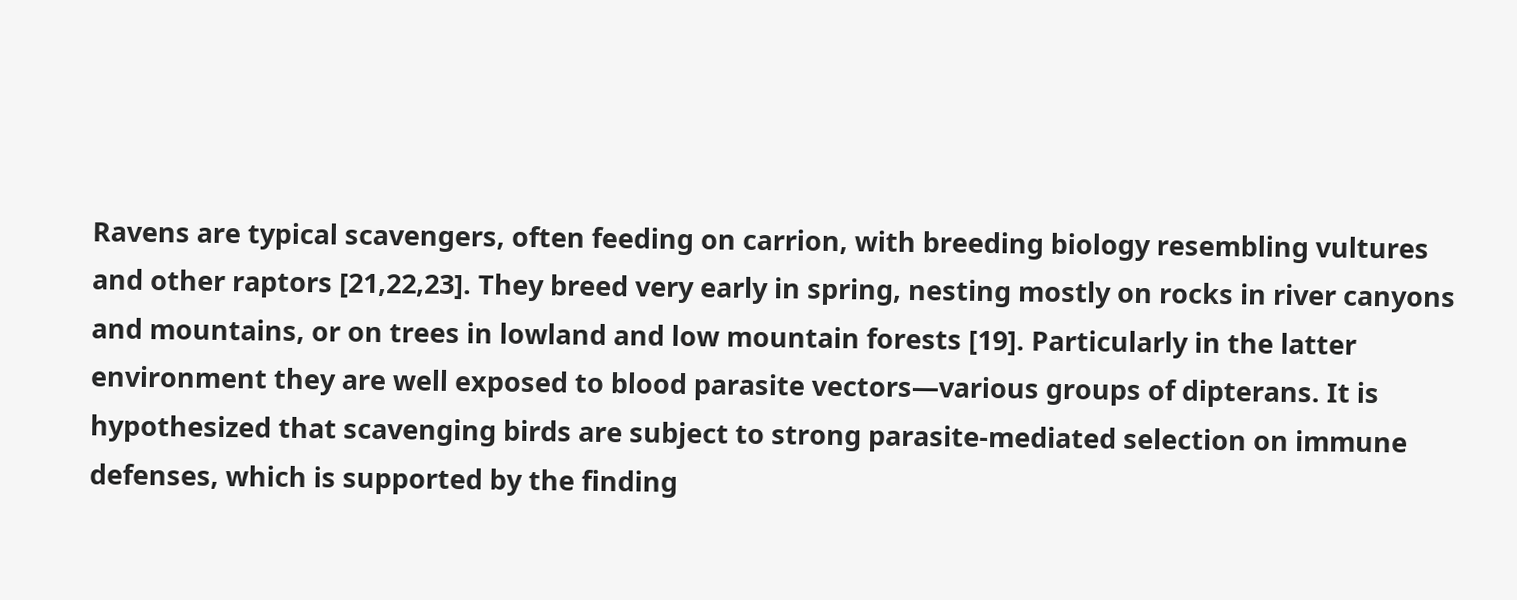Ravens are typical scavengers, often feeding on carrion, with breeding biology resembling vultures and other raptors [21,22,23]. They breed very early in spring, nesting mostly on rocks in river canyons and mountains, or on trees in lowland and low mountain forests [19]. Particularly in the latter environment they are well exposed to blood parasite vectors—various groups of dipterans. It is hypothesized that scavenging birds are subject to strong parasite-mediated selection on immune defenses, which is supported by the finding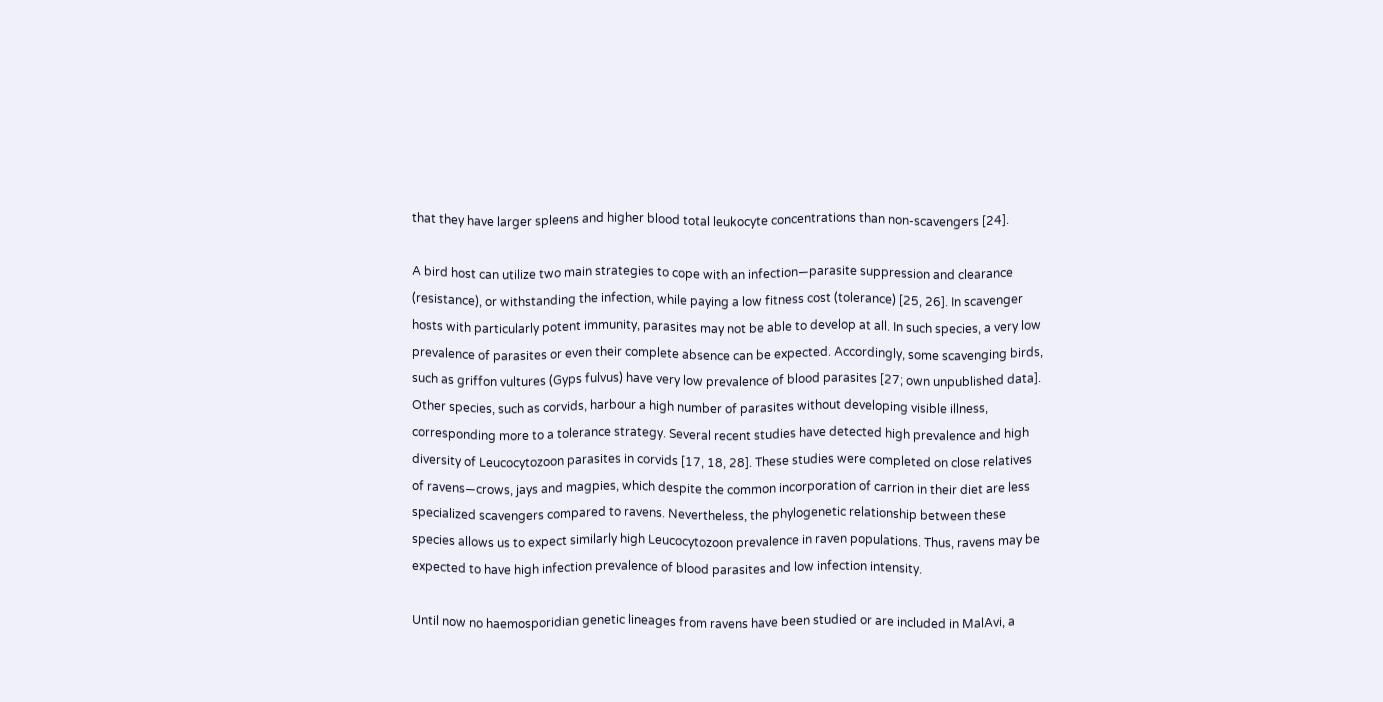that they have larger spleens and higher blood total leukocyte concentrations than non-scavengers [24].

A bird host can utilize two main strategies to cope with an infection—parasite suppression and clearance (resistance), or withstanding the infection, while paying a low fitness cost (tolerance) [25, 26]. In scavenger hosts with particularly potent immunity, parasites may not be able to develop at all. In such species, a very low prevalence of parasites or even their complete absence can be expected. Accordingly, some scavenging birds, such as griffon vultures (Gyps fulvus) have very low prevalence of blood parasites [27; own unpublished data]. Other species, such as corvids, harbour a high number of parasites without developing visible illness, corresponding more to a tolerance strategy. Several recent studies have detected high prevalence and high diversity of Leucocytozoon parasites in corvids [17, 18, 28]. These studies were completed on close relatives of ravens—crows, jays and magpies, which despite the common incorporation of carrion in their diet are less specialized scavengers compared to ravens. Nevertheless, the phylogenetic relationship between these species allows us to expect similarly high Leucocytozoon prevalence in raven populations. Thus, ravens may be expected to have high infection prevalence of blood parasites and low infection intensity.

Until now no haemosporidian genetic lineages from ravens have been studied or are included in MalAvi, a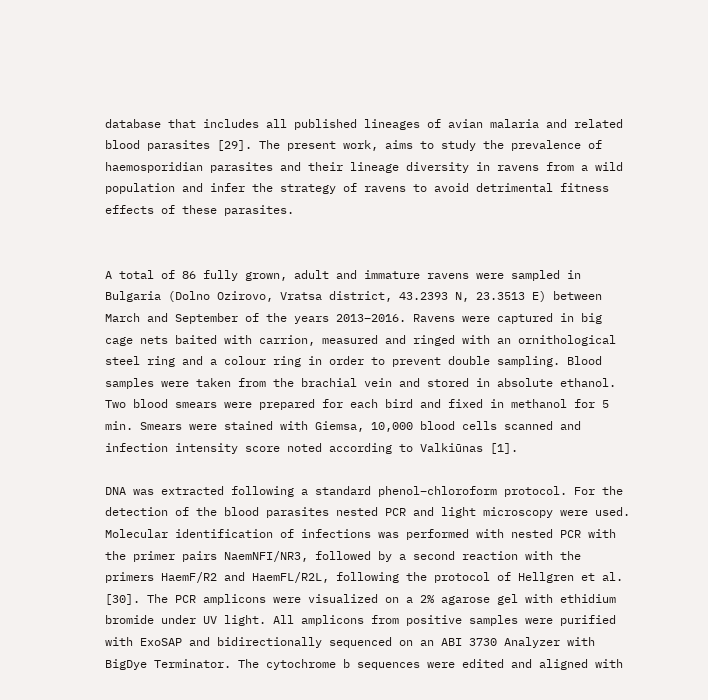database that includes all published lineages of avian malaria and related blood parasites [29]. The present work, aims to study the prevalence of haemosporidian parasites and their lineage diversity in ravens from a wild population and infer the strategy of ravens to avoid detrimental fitness effects of these parasites.


A total of 86 fully grown, adult and immature ravens were sampled in Bulgaria (Dolno Ozirovo, Vratsa district, 43.2393 N, 23.3513 E) between March and September of the years 2013–2016. Ravens were captured in big cage nets baited with carrion, measured and ringed with an ornithological steel ring and a colour ring in order to prevent double sampling. Blood samples were taken from the brachial vein and stored in absolute ethanol. Two blood smears were prepared for each bird and fixed in methanol for 5 min. Smears were stained with Giemsa, 10,000 blood cells scanned and infection intensity score noted according to Valkiūnas [1].

DNA was extracted following a standard phenol–chloroform protocol. For the detection of the blood parasites nested PCR and light microscopy were used. Molecular identification of infections was performed with nested PCR with the primer pairs NaemNFI/NR3, followed by a second reaction with the primers HaemF/R2 and HaemFL/R2L, following the protocol of Hellgren et al. [30]. The PCR amplicons were visualized on a 2% agarose gel with ethidium bromide under UV light. All amplicons from positive samples were purified with ExoSAP and bidirectionally sequenced on an ABI 3730 Analyzer with BigDye Terminator. The cytochrome b sequences were edited and aligned with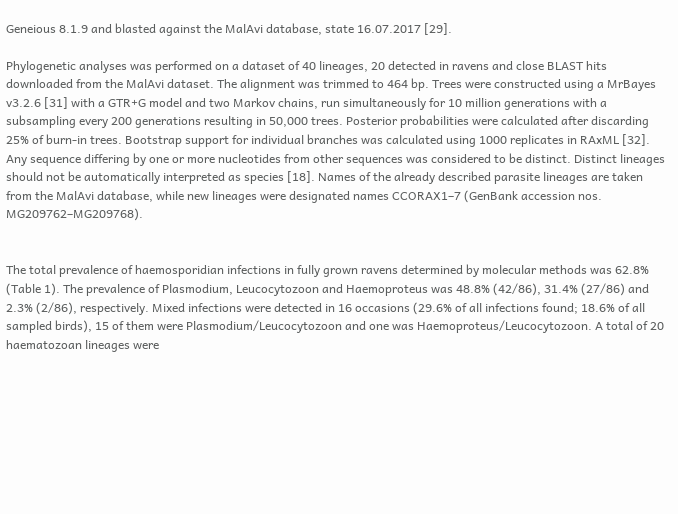Geneious 8.1.9 and blasted against the MalAvi database, state 16.07.2017 [29].

Phylogenetic analyses was performed on a dataset of 40 lineages, 20 detected in ravens and close BLAST hits downloaded from the MalAvi dataset. The alignment was trimmed to 464 bp. Trees were constructed using a MrBayes v3.2.6 [31] with a GTR+G model and two Markov chains, run simultaneously for 10 million generations with a subsampling every 200 generations resulting in 50,000 trees. Posterior probabilities were calculated after discarding 25% of burn-in trees. Bootstrap support for individual branches was calculated using 1000 replicates in RAxML [32]. Any sequence differing by one or more nucleotides from other sequences was considered to be distinct. Distinct lineages should not be automatically interpreted as species [18]. Names of the already described parasite lineages are taken from the MalAvi database, while new lineages were designated names CCORAX1–7 (GenBank accession nos. MG209762–MG209768).


The total prevalence of haemosporidian infections in fully grown ravens determined by molecular methods was 62.8% (Table 1). The prevalence of Plasmodium, Leucocytozoon and Haemoproteus was 48.8% (42/86), 31.4% (27/86) and 2.3% (2/86), respectively. Mixed infections were detected in 16 occasions (29.6% of all infections found; 18.6% of all sampled birds), 15 of them were Plasmodium/Leucocytozoon and one was Haemoproteus/Leucocytozoon. A total of 20 haematozoan lineages were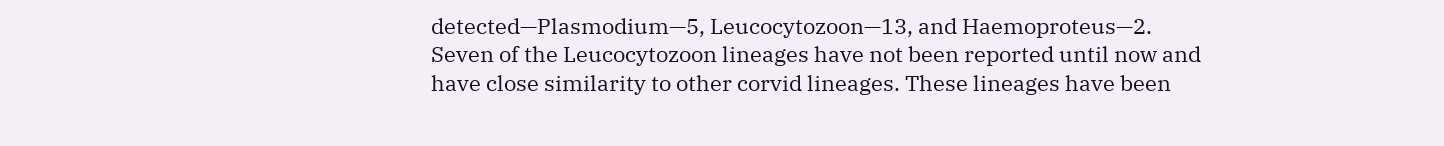detected—Plasmodium—5, Leucocytozoon—13, and Haemoproteus—2. Seven of the Leucocytozoon lineages have not been reported until now and have close similarity to other corvid lineages. These lineages have been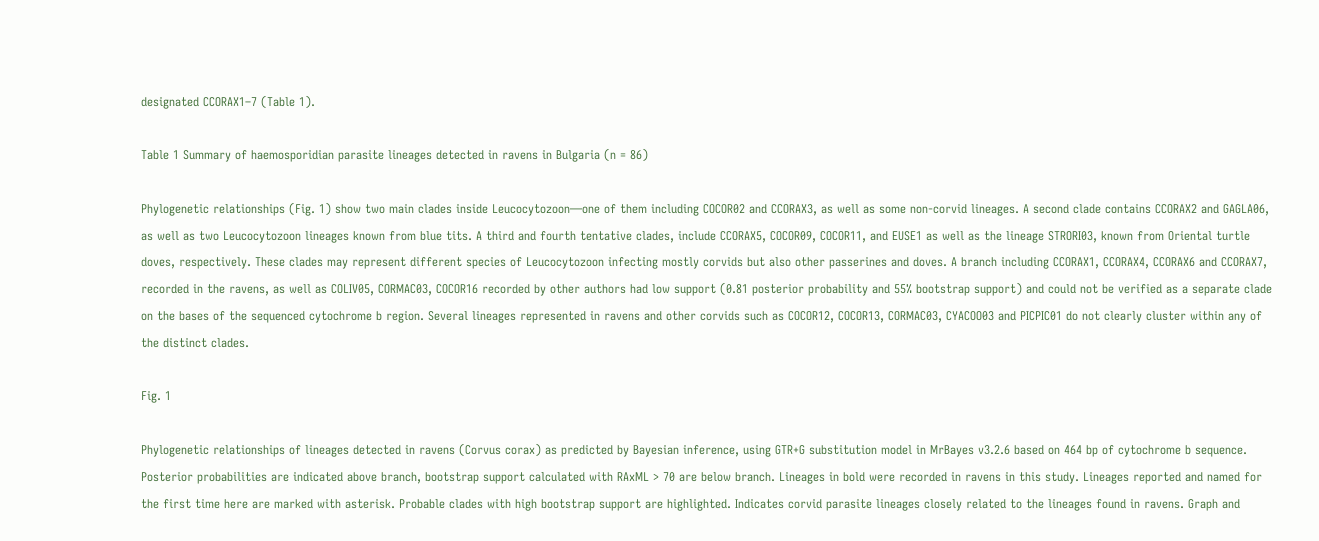designated CCORAX1–7 (Table 1).

Table 1 Summary of haemosporidian parasite lineages detected in ravens in Bulgaria (n = 86)

Phylogenetic relationships (Fig. 1) show two main clades inside Leucocytozoon—one of them including COCOR02 and CCORAX3, as well as some non-corvid lineages. A second clade contains CCORAX2 and GAGLA06, as well as two Leucocytozoon lineages known from blue tits. A third and fourth tentative clades, include CCORAX5, COCOR09, COCOR11, and EUSE1 as well as the lineage STRORI03, known from Oriental turtle doves, respectively. These clades may represent different species of Leucocytozoon infecting mostly corvids but also other passerines and doves. A branch including CCORAX1, CCORAX4, CCORAX6 and CCORAX7, recorded in the ravens, as well as COLIV05, CORMAC03, COCOR16 recorded by other authors had low support (0.81 posterior probability and 55% bootstrap support) and could not be verified as a separate clade on the bases of the sequenced cytochrome b region. Several lineages represented in ravens and other corvids such as COCOR12, COCOR13, CORMAC03, CYACOO03 and PICPIC01 do not clearly cluster within any of the distinct clades.

Fig. 1

Phylogenetic relationships of lineages detected in ravens (Corvus corax) as predicted by Bayesian inference, using GTR+G substitution model in MrBayes v3.2.6 based on 464 bp of cytochrome b sequence. Posterior probabilities are indicated above branch, bootstrap support calculated with RAxML > 70 are below branch. Lineages in bold were recorded in ravens in this study. Lineages reported and named for the first time here are marked with asterisk. Probable clades with high bootstrap support are highlighted. Indicates corvid parasite lineages closely related to the lineages found in ravens. Graph and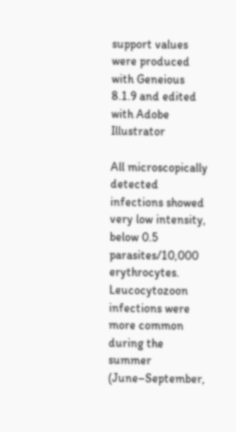support values were produced with Geneious 8.1.9 and edited with Adobe Illustrator

All microscopically detected infections showed very low intensity, below 0.5 parasites/10,000 erythrocytes. Leucocytozoon infections were more common during the summer (June–September,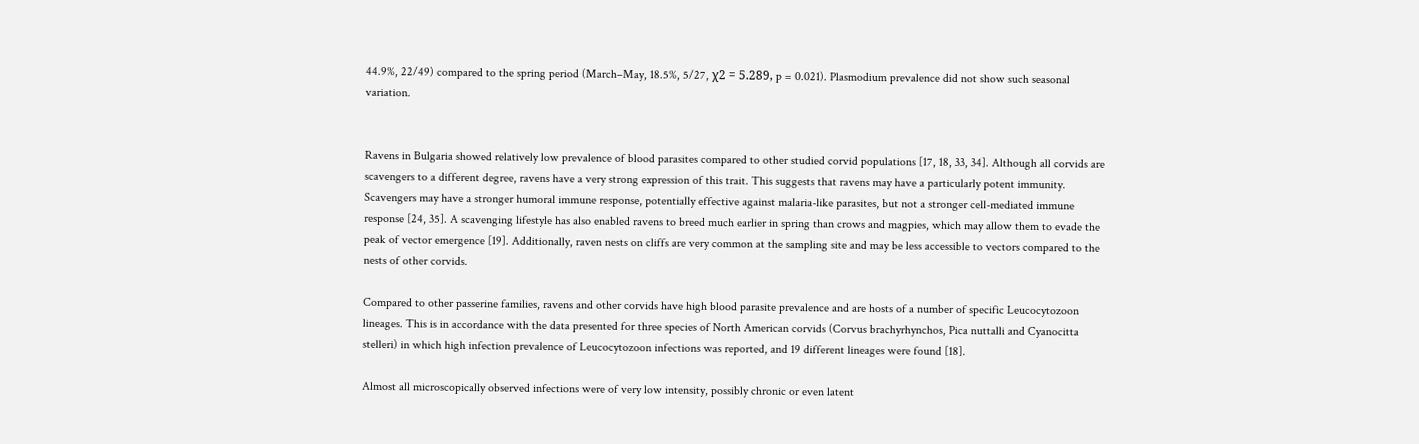44.9%, 22/49) compared to the spring period (March–May, 18.5%, 5/27, χ2 = 5.289, p = 0.021). Plasmodium prevalence did not show such seasonal variation.


Ravens in Bulgaria showed relatively low prevalence of blood parasites compared to other studied corvid populations [17, 18, 33, 34]. Although all corvids are scavengers to a different degree, ravens have a very strong expression of this trait. This suggests that ravens may have a particularly potent immunity. Scavengers may have a stronger humoral immune response, potentially effective against malaria-like parasites, but not a stronger cell-mediated immune response [24, 35]. A scavenging lifestyle has also enabled ravens to breed much earlier in spring than crows and magpies, which may allow them to evade the peak of vector emergence [19]. Additionally, raven nests on cliffs are very common at the sampling site and may be less accessible to vectors compared to the nests of other corvids.

Compared to other passerine families, ravens and other corvids have high blood parasite prevalence and are hosts of a number of specific Leucocytozoon lineages. This is in accordance with the data presented for three species of North American corvids (Corvus brachyrhynchos, Pica nuttalli and Cyanocitta stelleri) in which high infection prevalence of Leucocytozoon infections was reported, and 19 different lineages were found [18].

Almost all microscopically observed infections were of very low intensity, possibly chronic or even latent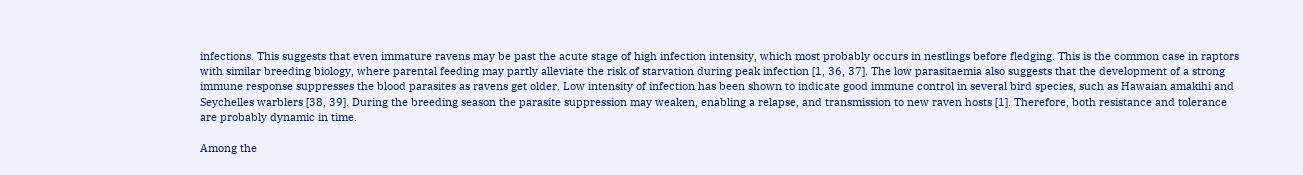infections. This suggests that even immature ravens may be past the acute stage of high infection intensity, which most probably occurs in nestlings before fledging. This is the common case in raptors with similar breeding biology, where parental feeding may partly alleviate the risk of starvation during peak infection [1, 36, 37]. The low parasitaemia also suggests that the development of a strong immune response suppresses the blood parasites as ravens get older. Low intensity of infection has been shown to indicate good immune control in several bird species, such as Hawaian amakihi and Seychelles warblers [38, 39]. During the breeding season the parasite suppression may weaken, enabling a relapse, and transmission to new raven hosts [1]. Therefore, both resistance and tolerance are probably dynamic in time.

Among the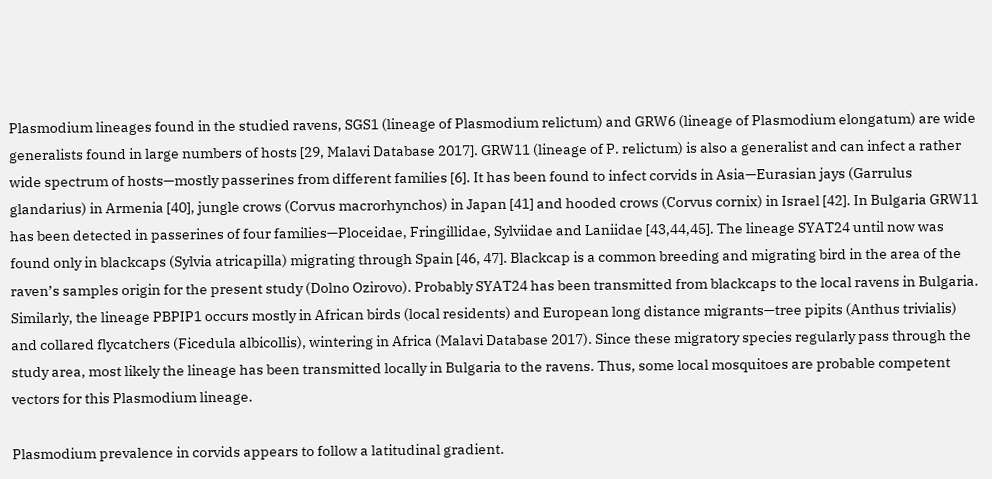Plasmodium lineages found in the studied ravens, SGS1 (lineage of Plasmodium relictum) and GRW6 (lineage of Plasmodium elongatum) are wide generalists found in large numbers of hosts [29, Malavi Database 2017]. GRW11 (lineage of P. relictum) is also a generalist and can infect a rather wide spectrum of hosts—mostly passerines from different families [6]. It has been found to infect corvids in Asia—Eurasian jays (Garrulus glandarius) in Armenia [40], jungle crows (Corvus macrorhynchos) in Japan [41] and hooded crows (Corvus cornix) in Israel [42]. In Bulgaria GRW11 has been detected in passerines of four families—Ploceidae, Fringillidae, Sylviidae and Laniidae [43,44,45]. The lineage SYAT24 until now was found only in blackcaps (Sylvia atricapilla) migrating through Spain [46, 47]. Blackcap is a common breeding and migrating bird in the area of the raven’s samples origin for the present study (Dolno Ozirovo). Probably SYAT24 has been transmitted from blackcaps to the local ravens in Bulgaria. Similarly, the lineage PBPIP1 occurs mostly in African birds (local residents) and European long distance migrants—tree pipits (Anthus trivialis) and collared flycatchers (Ficedula albicollis), wintering in Africa (Malavi Database 2017). Since these migratory species regularly pass through the study area, most likely the lineage has been transmitted locally in Bulgaria to the ravens. Thus, some local mosquitoes are probable competent vectors for this Plasmodium lineage.

Plasmodium prevalence in corvids appears to follow a latitudinal gradient.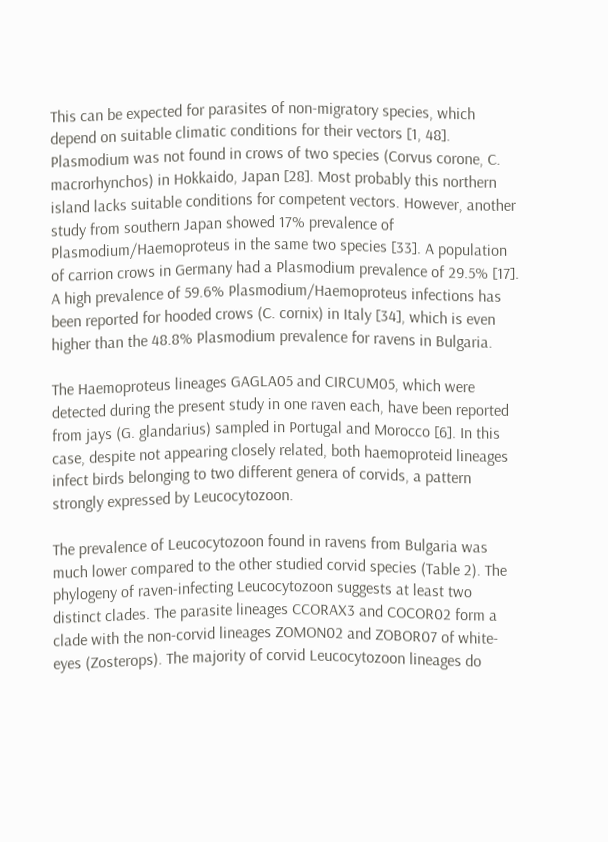This can be expected for parasites of non-migratory species, which depend on suitable climatic conditions for their vectors [1, 48]. Plasmodium was not found in crows of two species (Corvus corone, C. macrorhynchos) in Hokkaido, Japan [28]. Most probably this northern island lacks suitable conditions for competent vectors. However, another study from southern Japan showed 17% prevalence of Plasmodium/Haemoproteus in the same two species [33]. A population of carrion crows in Germany had a Plasmodium prevalence of 29.5% [17]. A high prevalence of 59.6% Plasmodium/Haemoproteus infections has been reported for hooded crows (C. cornix) in Italy [34], which is even higher than the 48.8% Plasmodium prevalence for ravens in Bulgaria.

The Haemoproteus lineages GAGLA05 and CIRCUM05, which were detected during the present study in one raven each, have been reported from jays (G. glandarius) sampled in Portugal and Morocco [6]. In this case, despite not appearing closely related, both haemoproteid lineages infect birds belonging to two different genera of corvids, a pattern strongly expressed by Leucocytozoon.

The prevalence of Leucocytozoon found in ravens from Bulgaria was much lower compared to the other studied corvid species (Table 2). The phylogeny of raven-infecting Leucocytozoon suggests at least two distinct clades. The parasite lineages CCORAX3 and COCOR02 form a clade with the non-corvid lineages ZOMON02 and ZOBOR07 of white-eyes (Zosterops). The majority of corvid Leucocytozoon lineages do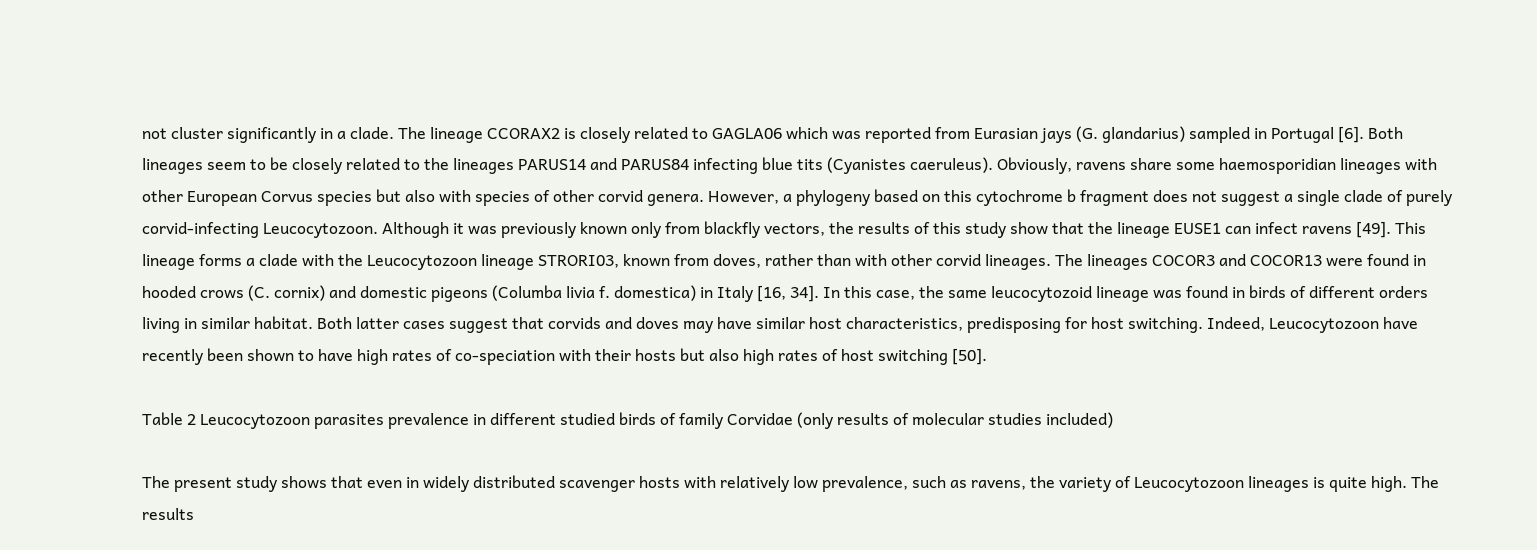not cluster significantly in a clade. The lineage CCORAX2 is closely related to GAGLA06 which was reported from Eurasian jays (G. glandarius) sampled in Portugal [6]. Both lineages seem to be closely related to the lineages PARUS14 and PARUS84 infecting blue tits (Cyanistes caeruleus). Obviously, ravens share some haemosporidian lineages with other European Corvus species but also with species of other corvid genera. However, a phylogeny based on this cytochrome b fragment does not suggest a single clade of purely corvid-infecting Leucocytozoon. Although it was previously known only from blackfly vectors, the results of this study show that the lineage EUSE1 can infect ravens [49]. This lineage forms a clade with the Leucocytozoon lineage STRORI03, known from doves, rather than with other corvid lineages. The lineages COCOR3 and COCOR13 were found in hooded crows (C. cornix) and domestic pigeons (Columba livia f. domestica) in Italy [16, 34]. In this case, the same leucocytozoid lineage was found in birds of different orders living in similar habitat. Both latter cases suggest that corvids and doves may have similar host characteristics, predisposing for host switching. Indeed, Leucocytozoon have recently been shown to have high rates of co-speciation with their hosts but also high rates of host switching [50].

Table 2 Leucocytozoon parasites prevalence in different studied birds of family Corvidae (only results of molecular studies included)

The present study shows that even in widely distributed scavenger hosts with relatively low prevalence, such as ravens, the variety of Leucocytozoon lineages is quite high. The results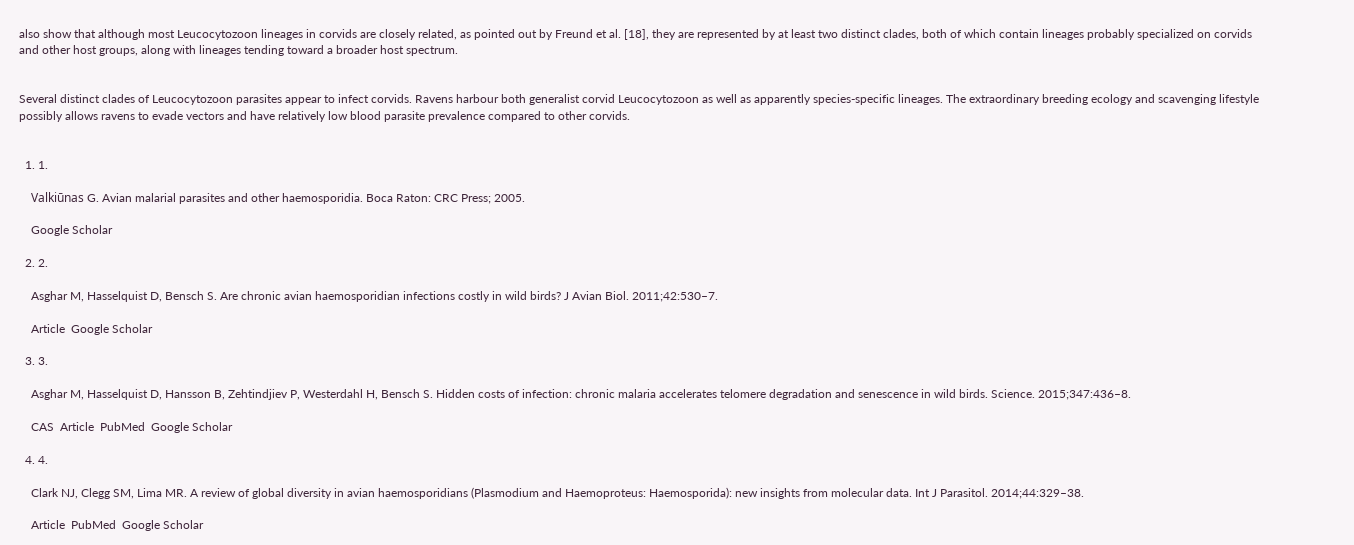also show that although most Leucocytozoon lineages in corvids are closely related, as pointed out by Freund et al. [18], they are represented by at least two distinct clades, both of which contain lineages probably specialized on corvids and other host groups, along with lineages tending toward a broader host spectrum.


Several distinct clades of Leucocytozoon parasites appear to infect corvids. Ravens harbour both generalist corvid Leucocytozoon as well as apparently species-specific lineages. The extraordinary breeding ecology and scavenging lifestyle possibly allows ravens to evade vectors and have relatively low blood parasite prevalence compared to other corvids.


  1. 1.

    Valkiūnas G. Avian malarial parasites and other haemosporidia. Boca Raton: CRC Press; 2005.

    Google Scholar

  2. 2.

    Asghar M, Hasselquist D, Bensch S. Are chronic avian haemosporidian infections costly in wild birds? J Avian Biol. 2011;42:530–7.

    Article  Google Scholar

  3. 3.

    Asghar M, Hasselquist D, Hansson B, Zehtindjiev P, Westerdahl H, Bensch S. Hidden costs of infection: chronic malaria accelerates telomere degradation and senescence in wild birds. Science. 2015;347:436–8.

    CAS  Article  PubMed  Google Scholar

  4. 4.

    Clark NJ, Clegg SM, Lima MR. A review of global diversity in avian haemosporidians (Plasmodium and Haemoproteus: Haemosporida): new insights from molecular data. Int J Parasitol. 2014;44:329–38.

    Article  PubMed  Google Scholar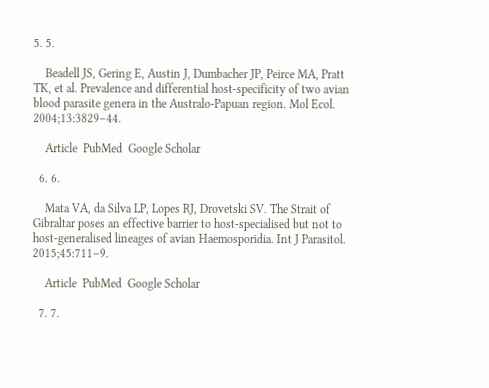5. 5.

    Beadell JS, Gering E, Austin J, Dumbacher JP, Peirce MA, Pratt TK, et al. Prevalence and differential host-specificity of two avian blood parasite genera in the Australo-Papuan region. Mol Ecol. 2004;13:3829–44.

    Article  PubMed  Google Scholar

  6. 6.

    Mata VA, da Silva LP, Lopes RJ, Drovetski SV. The Strait of Gibraltar poses an effective barrier to host-specialised but not to host-generalised lineages of avian Haemosporidia. Int J Parasitol. 2015;45:711–9.

    Article  PubMed  Google Scholar

  7. 7.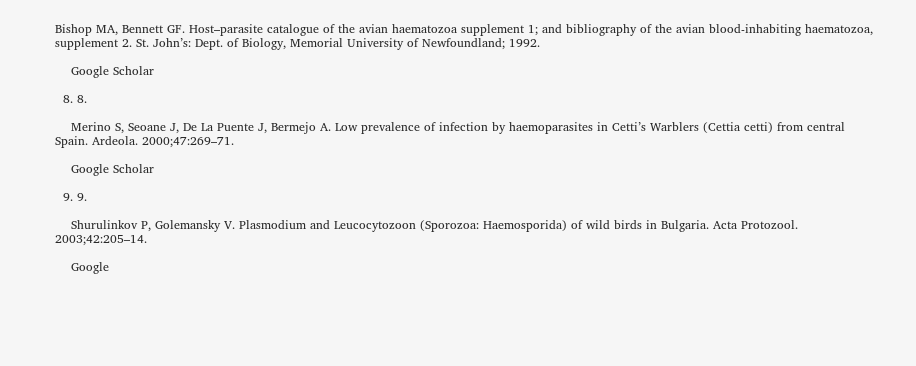Bishop MA, Bennett GF. Host–parasite catalogue of the avian haematozoa supplement 1; and bibliography of the avian blood-inhabiting haematozoa, supplement 2. St. John’s: Dept. of Biology, Memorial University of Newfoundland; 1992.

    Google Scholar

  8. 8.

    Merino S, Seoane J, De La Puente J, Bermejo A. Low prevalence of infection by haemoparasites in Cetti’s Warblers (Cettia cetti) from central Spain. Ardeola. 2000;47:269–71.

    Google Scholar

  9. 9.

    Shurulinkov P, Golemansky V. Plasmodium and Leucocytozoon (Sporozoa: Haemosporida) of wild birds in Bulgaria. Acta Protozool. 2003;42:205–14.

    Google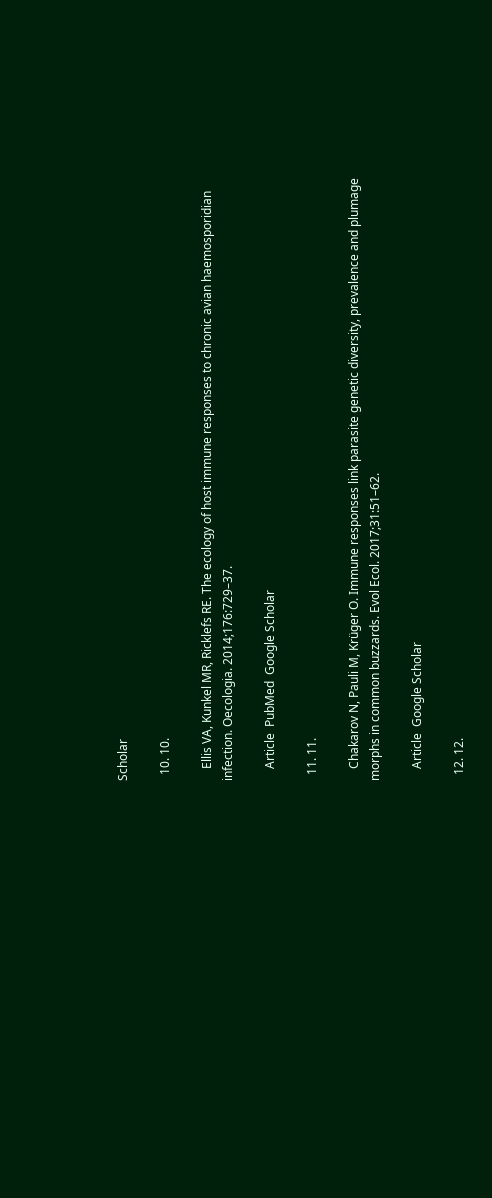Scholar

  10. 10.

    Ellis VA, Kunkel MR, Ricklefs RE. The ecology of host immune responses to chronic avian haemosporidian infection. Oecologia. 2014;176:729–37.

    Article  PubMed  Google Scholar

  11. 11.

    Chakarov N, Pauli M, Krüger O. Immune responses link parasite genetic diversity, prevalence and plumage morphs in common buzzards. Evol Ecol. 2017;31:51–62.

    Article  Google Scholar

  12. 12.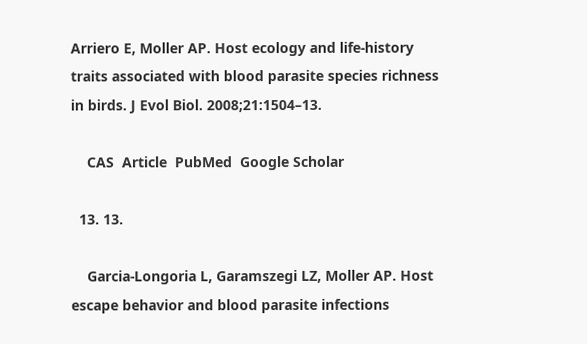Arriero E, Moller AP. Host ecology and life-history traits associated with blood parasite species richness in birds. J Evol Biol. 2008;21:1504–13.

    CAS  Article  PubMed  Google Scholar

  13. 13.

    Garcia-Longoria L, Garamszegi LZ, Moller AP. Host escape behavior and blood parasite infections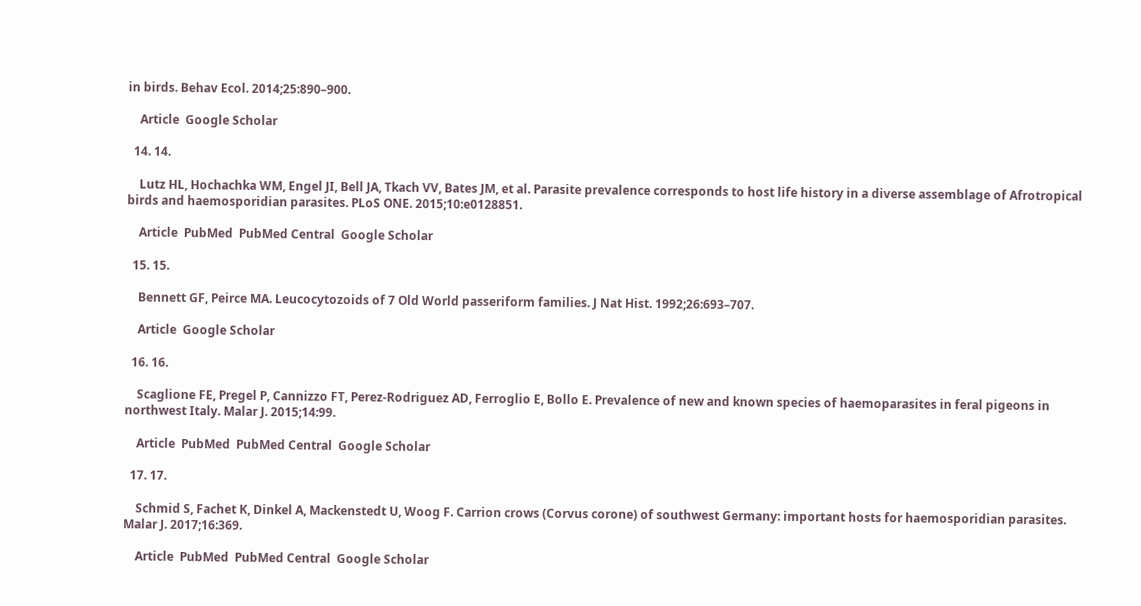in birds. Behav Ecol. 2014;25:890–900.

    Article  Google Scholar

  14. 14.

    Lutz HL, Hochachka WM, Engel JI, Bell JA, Tkach VV, Bates JM, et al. Parasite prevalence corresponds to host life history in a diverse assemblage of Afrotropical birds and haemosporidian parasites. PLoS ONE. 2015;10:e0128851.

    Article  PubMed  PubMed Central  Google Scholar

  15. 15.

    Bennett GF, Peirce MA. Leucocytozoids of 7 Old World passeriform families. J Nat Hist. 1992;26:693–707.

    Article  Google Scholar

  16. 16.

    Scaglione FE, Pregel P, Cannizzo FT, Perez-Rodriguez AD, Ferroglio E, Bollo E. Prevalence of new and known species of haemoparasites in feral pigeons in northwest Italy. Malar J. 2015;14:99.

    Article  PubMed  PubMed Central  Google Scholar

  17. 17.

    Schmid S, Fachet K, Dinkel A, Mackenstedt U, Woog F. Carrion crows (Corvus corone) of southwest Germany: important hosts for haemosporidian parasites. Malar J. 2017;16:369.

    Article  PubMed  PubMed Central  Google Scholar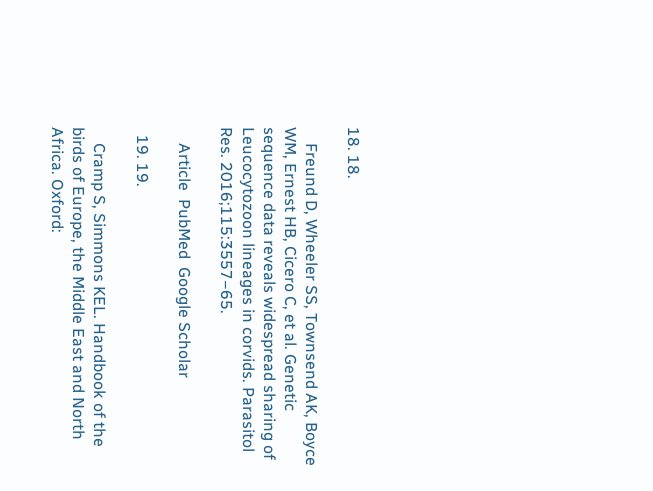18. 18.

    Freund D, Wheeler SS, Townsend AK, Boyce WM, Ernest HB, Cicero C, et al. Genetic sequence data reveals widespread sharing of Leucocytozoon lineages in corvids. Parasitol Res. 2016;115:3557–65.

    Article  PubMed  Google Scholar

  19. 19.

    Cramp S, Simmons KEL. Handbook of the birds of Europe, the Middle East and North Africa. Oxford: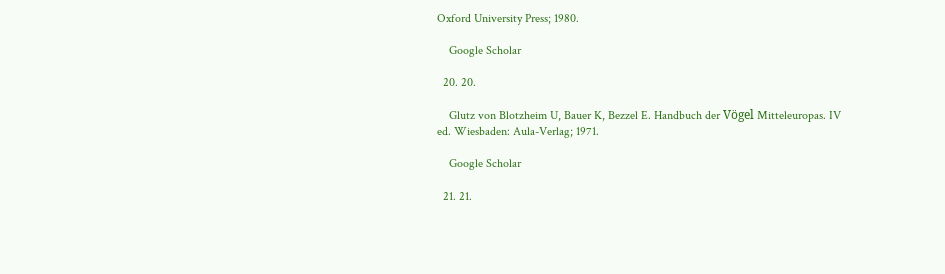Oxford University Press; 1980.

    Google Scholar

  20. 20.

    Glutz von Blotzheim U, Bauer K, Bezzel E. Handbuch der Vögel Mitteleuropas. IV ed. Wiesbaden: Aula-Verlag; 1971.

    Google Scholar

  21. 21.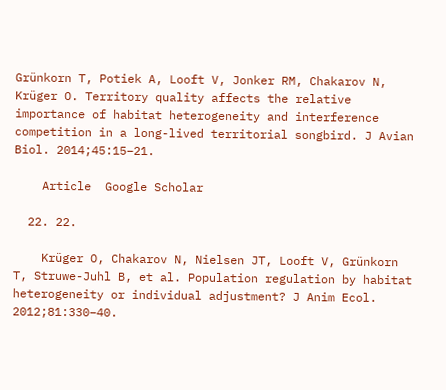Grünkorn T, Potiek A, Looft V, Jonker RM, Chakarov N, Krüger O. Territory quality affects the relative importance of habitat heterogeneity and interference competition in a long-lived territorial songbird. J Avian Biol. 2014;45:15–21.

    Article  Google Scholar

  22. 22.

    Krüger O, Chakarov N, Nielsen JT, Looft V, Grünkorn T, Struwe-Juhl B, et al. Population regulation by habitat heterogeneity or individual adjustment? J Anim Ecol. 2012;81:330–40.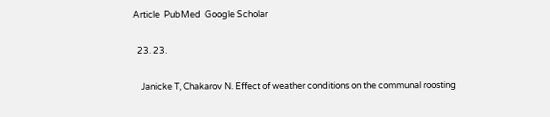Article  PubMed  Google Scholar

  23. 23.

    Janicke T, Chakarov N. Effect of weather conditions on the communal roosting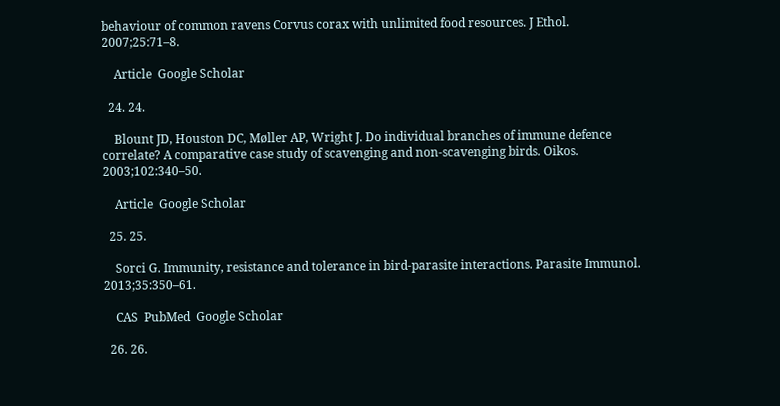behaviour of common ravens Corvus corax with unlimited food resources. J Ethol. 2007;25:71–8.

    Article  Google Scholar

  24. 24.

    Blount JD, Houston DC, Møller AP, Wright J. Do individual branches of immune defence correlate? A comparative case study of scavenging and non-scavenging birds. Oikos. 2003;102:340–50.

    Article  Google Scholar

  25. 25.

    Sorci G. Immunity, resistance and tolerance in bird-parasite interactions. Parasite Immunol. 2013;35:350–61.

    CAS  PubMed  Google Scholar

  26. 26.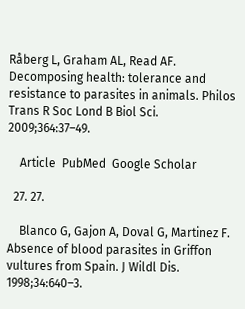Råberg L, Graham AL, Read AF. Decomposing health: tolerance and resistance to parasites in animals. Philos Trans R Soc Lond B Biol Sci. 2009;364:37–49.

    Article  PubMed  Google Scholar

  27. 27.

    Blanco G, Gajon A, Doval G, Martinez F. Absence of blood parasites in Griffon vultures from Spain. J Wildl Dis. 1998;34:640–3.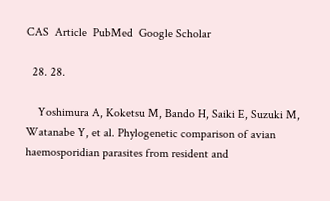CAS  Article  PubMed  Google Scholar

  28. 28.

    Yoshimura A, Koketsu M, Bando H, Saiki E, Suzuki M, Watanabe Y, et al. Phylogenetic comparison of avian haemosporidian parasites from resident and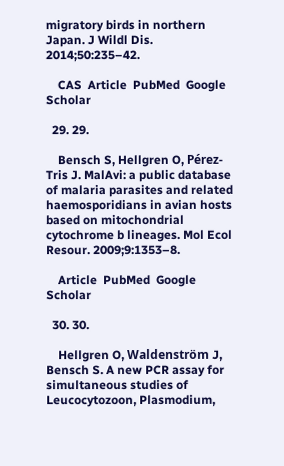migratory birds in northern Japan. J Wildl Dis. 2014;50:235–42.

    CAS  Article  PubMed  Google Scholar

  29. 29.

    Bensch S, Hellgren O, Pérez-Tris J. MalAvi: a public database of malaria parasites and related haemosporidians in avian hosts based on mitochondrial cytochrome b lineages. Mol Ecol Resour. 2009;9:1353–8.

    Article  PubMed  Google Scholar

  30. 30.

    Hellgren O, Waldenström J, Bensch S. A new PCR assay for simultaneous studies of Leucocytozoon, Plasmodium,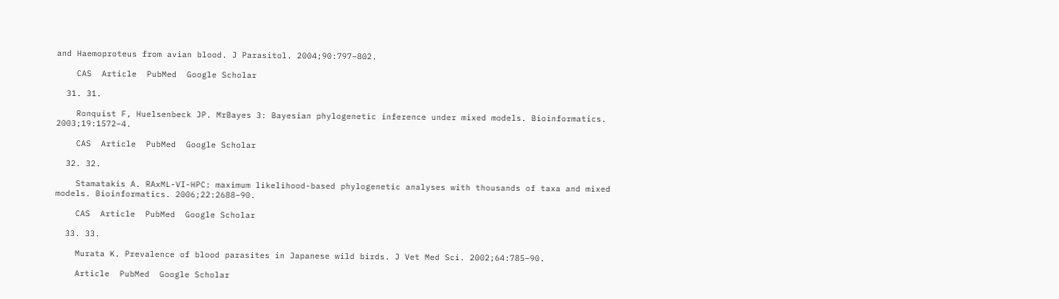and Haemoproteus from avian blood. J Parasitol. 2004;90:797–802.

    CAS  Article  PubMed  Google Scholar

  31. 31.

    Ronquist F, Huelsenbeck JP. MrBayes 3: Bayesian phylogenetic inference under mixed models. Bioinformatics. 2003;19:1572–4.

    CAS  Article  PubMed  Google Scholar

  32. 32.

    Stamatakis A. RAxML-VI-HPC: maximum likelihood-based phylogenetic analyses with thousands of taxa and mixed models. Bioinformatics. 2006;22:2688–90.

    CAS  Article  PubMed  Google Scholar

  33. 33.

    Murata K. Prevalence of blood parasites in Japanese wild birds. J Vet Med Sci. 2002;64:785–90.

    Article  PubMed  Google Scholar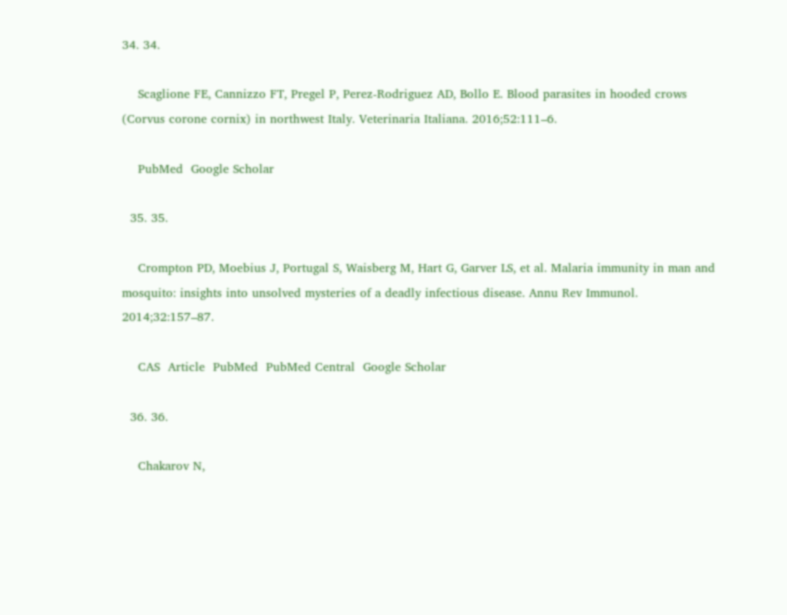34. 34.

    Scaglione FE, Cannizzo FT, Pregel P, Perez-Rodriguez AD, Bollo E. Blood parasites in hooded crows (Corvus corone cornix) in northwest Italy. Veterinaria Italiana. 2016;52:111–6.

    PubMed  Google Scholar

  35. 35.

    Crompton PD, Moebius J, Portugal S, Waisberg M, Hart G, Garver LS, et al. Malaria immunity in man and mosquito: insights into unsolved mysteries of a deadly infectious disease. Annu Rev Immunol. 2014;32:157–87.

    CAS  Article  PubMed  PubMed Central  Google Scholar

  36. 36.

    Chakarov N,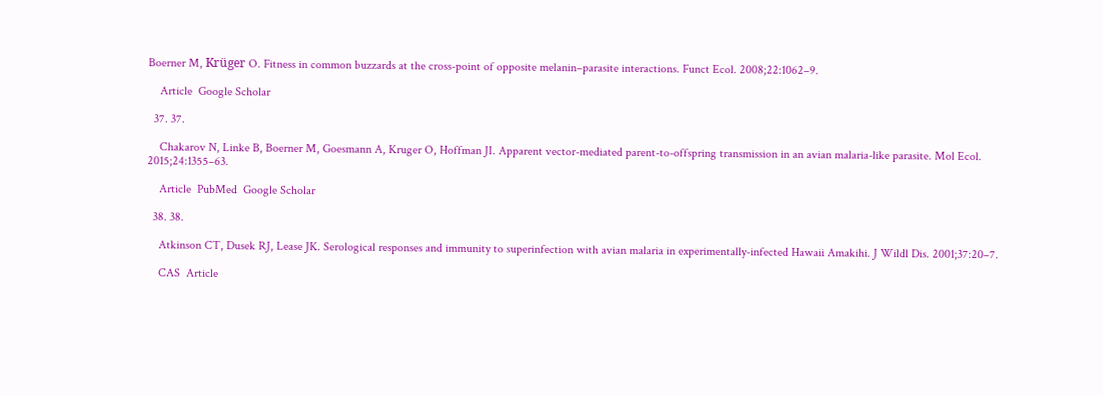Boerner M, Krüger O. Fitness in common buzzards at the cross-point of opposite melanin–parasite interactions. Funct Ecol. 2008;22:1062–9.

    Article  Google Scholar

  37. 37.

    Chakarov N, Linke B, Boerner M, Goesmann A, Kruger O, Hoffman JI. Apparent vector-mediated parent-to-offspring transmission in an avian malaria-like parasite. Mol Ecol. 2015;24:1355–63.

    Article  PubMed  Google Scholar

  38. 38.

    Atkinson CT, Dusek RJ, Lease JK. Serological responses and immunity to superinfection with avian malaria in experimentally-infected Hawaii Amakihi. J Wildl Dis. 2001;37:20–7.

    CAS  Article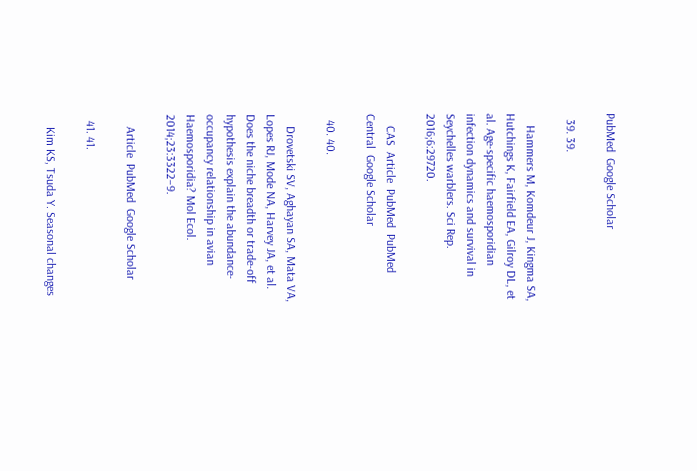PubMed  Google Scholar

  39. 39.

    Hammers M, Komdeur J, Kingma SA, Hutchings K, Fairfield EA, Gilroy DL, et al. Age-specific haemosporidian infection dynamics and survival in Seychelles warblers. Sci Rep. 2016;6:29720.

    CAS  Article  PubMed  PubMed Central  Google Scholar

  40. 40.

    Drovetski SV, Aghayan SA, Mata VA, Lopes RJ, Mode NA, Harvey JA, et al. Does the niche breadth or trade-off hypothesis explain the abundance-occupancy relationship in avian Haemosporidia? Mol Ecol. 2014;23:3322–9.

    Article  PubMed  Google Scholar

  41. 41.

    Kim KS, Tsuda Y. Seasonal changes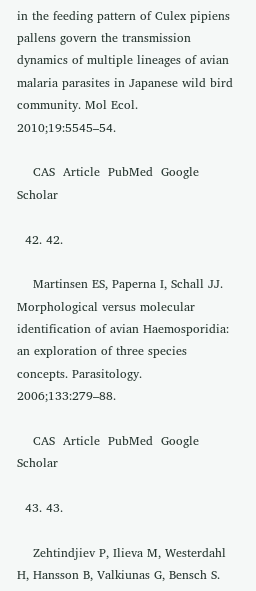in the feeding pattern of Culex pipiens pallens govern the transmission dynamics of multiple lineages of avian malaria parasites in Japanese wild bird community. Mol Ecol. 2010;19:5545–54.

    CAS  Article  PubMed  Google Scholar

  42. 42.

    Martinsen ES, Paperna I, Schall JJ. Morphological versus molecular identification of avian Haemosporidia: an exploration of three species concepts. Parasitology. 2006;133:279–88.

    CAS  Article  PubMed  Google Scholar

  43. 43.

    Zehtindjiev P, Ilieva M, Westerdahl H, Hansson B, Valkiunas G, Bensch S.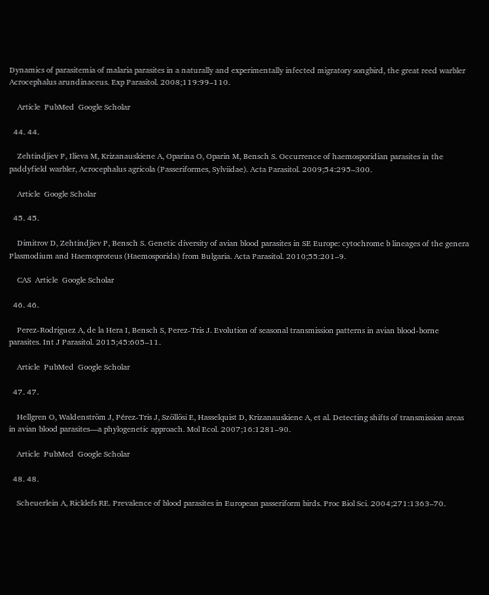Dynamics of parasitemia of malaria parasites in a naturally and experimentally infected migratory songbird, the great reed warbler Acrocephalus arundinaceus. Exp Parasitol. 2008;119:99–110.

    Article  PubMed  Google Scholar

  44. 44.

    Zehtindjiev P, Ilieva M, Krizanauskiene A, Oparina O, Oparin M, Bensch S. Occurrence of haemosporidian parasites in the paddyfield warbler, Acrocephalus agricola (Passeriformes, Sylviidae). Acta Parasitol. 2009;54:295–300.

    Article  Google Scholar

  45. 45.

    Dimitrov D, Zehtindjiev P, Bensch S. Genetic diversity of avian blood parasites in SE Europe: cytochrome b lineages of the genera Plasmodium and Haemoproteus (Haemosporida) from Bulgaria. Acta Parasitol. 2010;55:201–9.

    CAS  Article  Google Scholar

  46. 46.

    Perez-Rodriguez A, de la Hera I, Bensch S, Perez-Tris J. Evolution of seasonal transmission patterns in avian blood-borne parasites. Int J Parasitol. 2015;45:605–11.

    Article  PubMed  Google Scholar

  47. 47.

    Hellgren O, Waldenström J, Pérez-Tris J, Szöllösi E, Hasselquist D, Krizanauskiene A, et al. Detecting shifts of transmission areas in avian blood parasites—a phylogenetic approach. Mol Ecol. 2007;16:1281–90.

    Article  PubMed  Google Scholar

  48. 48.

    Scheuerlein A, Ricklefs RE. Prevalence of blood parasites in European passeriform birds. Proc Biol Sci. 2004;271:1363–70.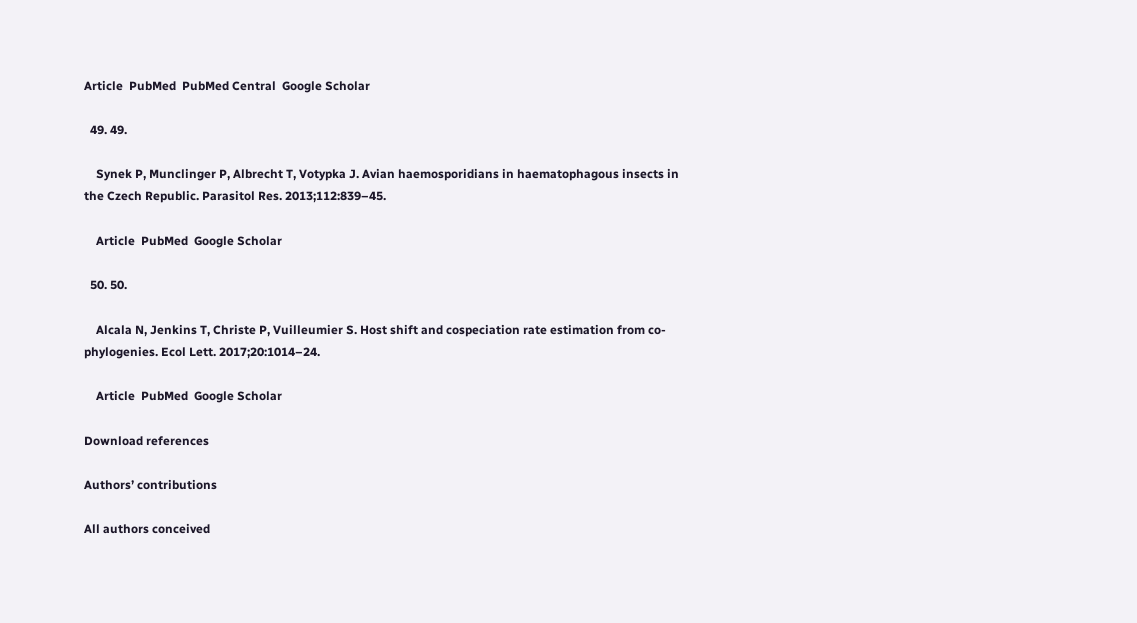Article  PubMed  PubMed Central  Google Scholar

  49. 49.

    Synek P, Munclinger P, Albrecht T, Votypka J. Avian haemosporidians in haematophagous insects in the Czech Republic. Parasitol Res. 2013;112:839–45.

    Article  PubMed  Google Scholar

  50. 50.

    Alcala N, Jenkins T, Christe P, Vuilleumier S. Host shift and cospeciation rate estimation from co-phylogenies. Ecol Lett. 2017;20:1014–24.

    Article  PubMed  Google Scholar

Download references

Authors’ contributions

All authors conceived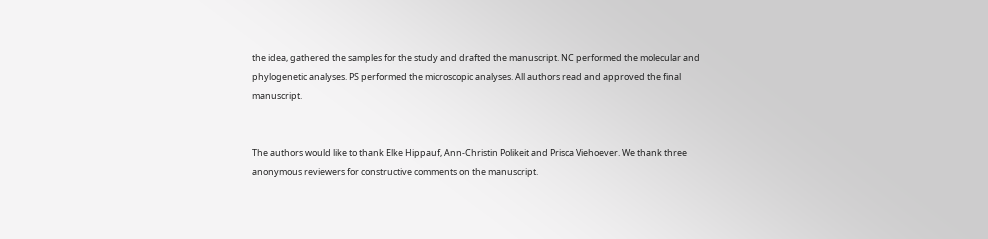the idea, gathered the samples for the study and drafted the manuscript. NC performed the molecular and phylogenetic analyses. PS performed the microscopic analyses. All authors read and approved the final manuscript.


The authors would like to thank Elke Hippauf, Ann-Christin Polikeit and Prisca Viehoever. We thank three anonymous reviewers for constructive comments on the manuscript.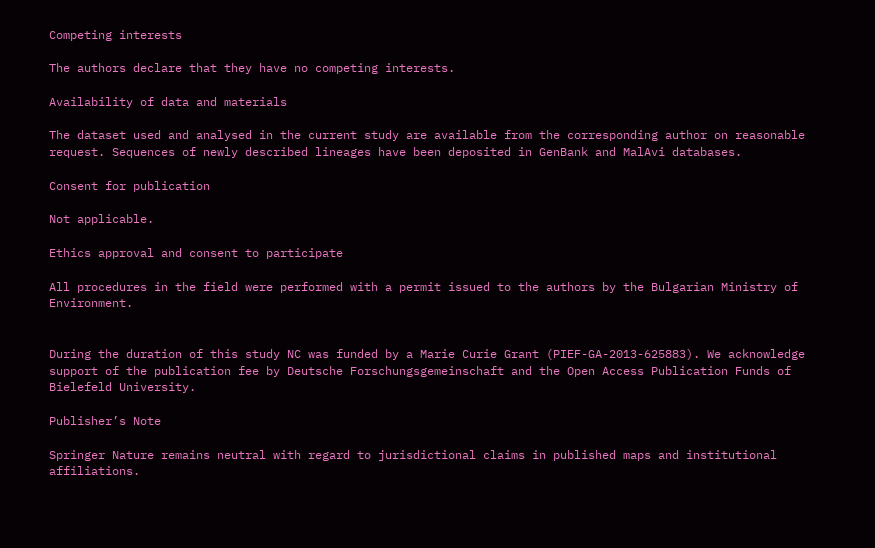Competing interests

The authors declare that they have no competing interests.

Availability of data and materials

The dataset used and analysed in the current study are available from the corresponding author on reasonable request. Sequences of newly described lineages have been deposited in GenBank and MalAvi databases.

Consent for publication

Not applicable.

Ethics approval and consent to participate

All procedures in the field were performed with a permit issued to the authors by the Bulgarian Ministry of Environment.


During the duration of this study NC was funded by a Marie Curie Grant (PIEF-GA-2013-625883). We acknowledge support of the publication fee by Deutsche Forschungsgemeinschaft and the Open Access Publication Funds of Bielefeld University.

Publisher’s Note

Springer Nature remains neutral with regard to jurisdictional claims in published maps and institutional affiliations.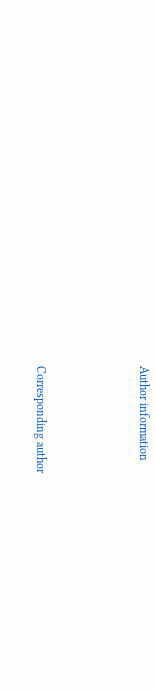Author information



Corresponding author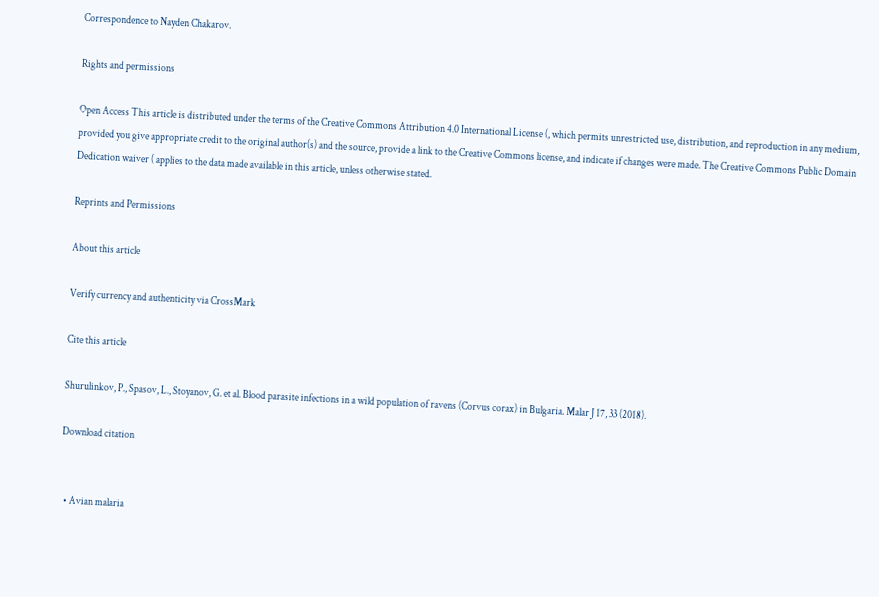Correspondence to Nayden Chakarov.

Rights and permissions

Open Access This article is distributed under the terms of the Creative Commons Attribution 4.0 International License (, which permits unrestricted use, distribution, and reproduction in any medium, provided you give appropriate credit to the original author(s) and the source, provide a link to the Creative Commons license, and indicate if changes were made. The Creative Commons Public Domain Dedication waiver ( applies to the data made available in this article, unless otherwise stated.

Reprints and Permissions

About this article

Verify currency and authenticity via CrossMark

Cite this article

Shurulinkov, P., Spasov, L., Stoyanov, G. et al. Blood parasite infections in a wild population of ravens (Corvus corax) in Bulgaria. Malar J 17, 33 (2018).

Download citation


  • Avian malaria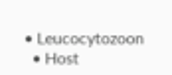• Leucocytozoon
  • Host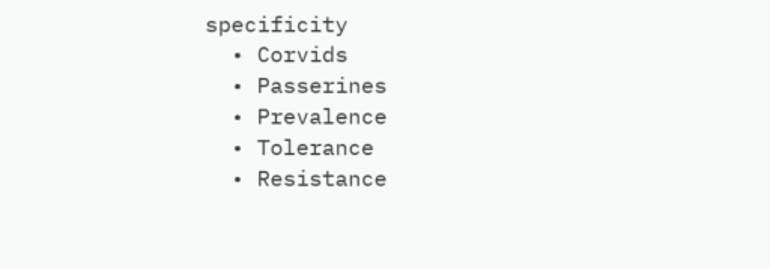specificity
  • Corvids
  • Passerines
  • Prevalence
  • Tolerance
  • Resistance